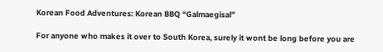Korean Food Adventures: Korean BBQ “Galmaegisal”

For anyone who makes it over to South Korea, surely it wont be long before you are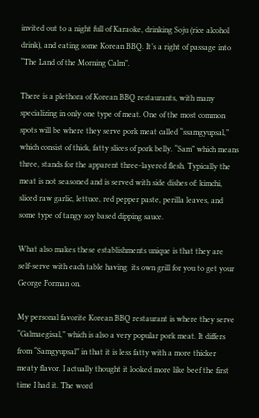invited out to a night full of Karaoke, drinking Soju (rice alcohol drink), and eating some Korean BBQ. It’s a right of passage into “The Land of the Morning Calm”.

There is a plethora of Korean BBQ restaurants, with many specializing in only one type of meat. One of the most common spots will be where they serve pork meat called “ssamgyupsal,” which consist of thick, fatty slices of pork belly. “Sam” which means three, stands for the apparent three-layered flesh. Typically the meat is not seasoned and is served with side dishes of: kimchi, sliced raw garlic, lettuce, red pepper paste, perilla leaves, and some type of tangy soy based dipping sauce.

What also makes these establishments unique is that they are self-serve with each table having  its own grill for you to get your George Forman on.

My personal favorite Korean BBQ restaurant is where they serve “Galmaegisal,” which is also a very popular pork meat. It differs from “Samgyupsal” in that it is less fatty with a more thicker meaty flavor. I actually thought it looked more like beef the first time I had it. The word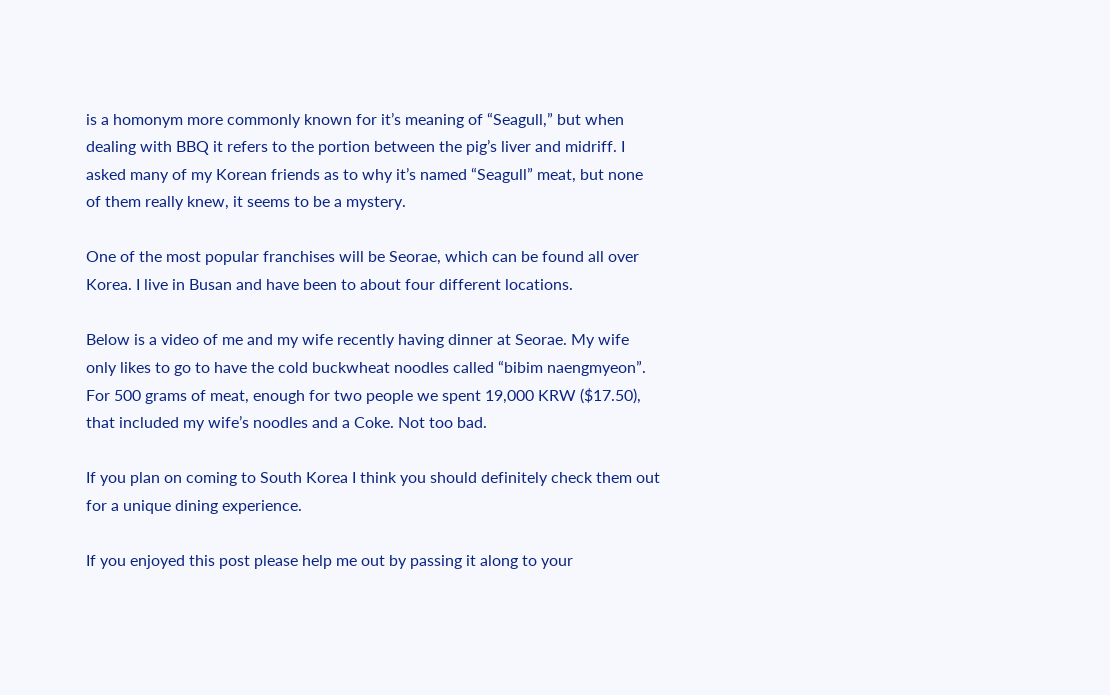is a homonym more commonly known for it’s meaning of “Seagull,” but when dealing with BBQ it refers to the portion between the pig’s liver and midriff. I asked many of my Korean friends as to why it’s named “Seagull” meat, but none of them really knew, it seems to be a mystery.

One of the most popular franchises will be Seorae, which can be found all over Korea. I live in Busan and have been to about four different locations.

Below is a video of me and my wife recently having dinner at Seorae. My wife only likes to go to have the cold buckwheat noodles called “bibim naengmyeon”. For 500 grams of meat, enough for two people we spent 19,000 KRW ($17.50), that included my wife’s noodles and a Coke. Not too bad.

If you plan on coming to South Korea I think you should definitely check them out for a unique dining experience.

If you enjoyed this post please help me out by passing it along to your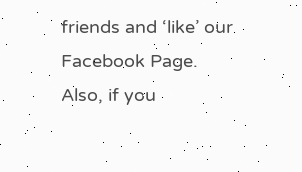friends and ‘like’ our Facebook Page. Also, if you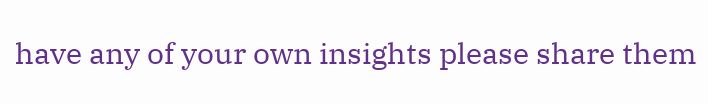have any of your own insights please share them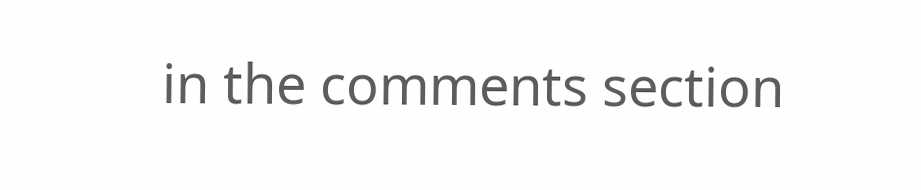in the comments section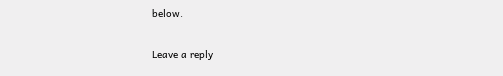below.

Leave a reply